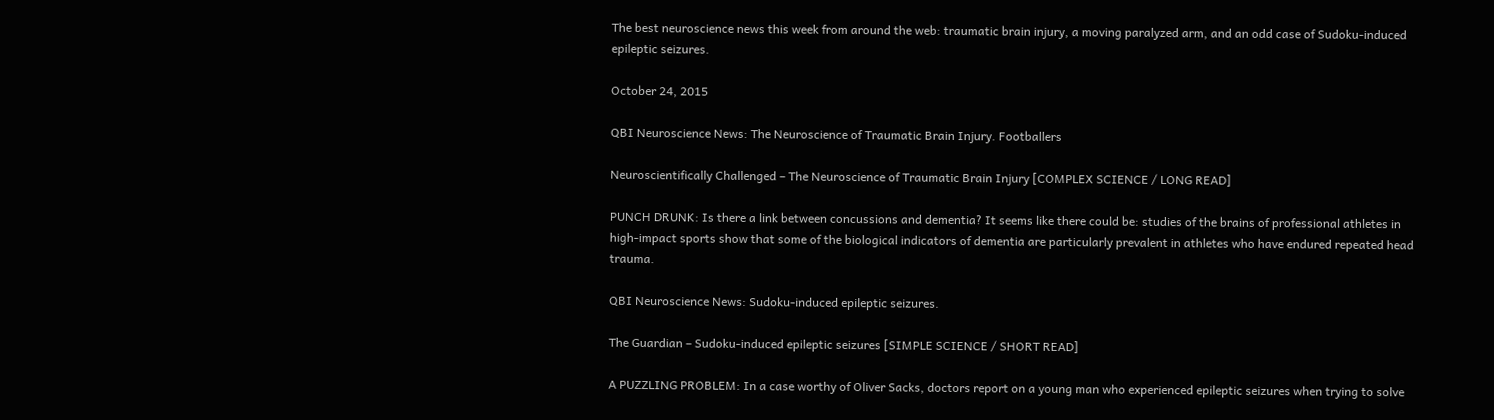The best neuroscience news this week from around the web: traumatic brain injury, a moving paralyzed arm, and an odd case of Sudoku-induced epileptic seizures.

October 24, 2015

QBI Neuroscience News: The Neuroscience of Traumatic Brain Injury. Footballers

Neuroscientifically Challenged – The Neuroscience of Traumatic Brain Injury [COMPLEX SCIENCE / LONG READ]

PUNCH DRUNK: Is there a link between concussions and dementia? It seems like there could be: studies of the brains of professional athletes in high-impact sports show that some of the biological indicators of dementia are particularly prevalent in athletes who have endured repeated head trauma.

QBI Neuroscience News: Sudoku-induced epileptic seizures.

The Guardian – Sudoku-induced epileptic seizures [SIMPLE SCIENCE / SHORT READ]

A PUZZLING PROBLEM: In a case worthy of Oliver Sacks, doctors report on a young man who experienced epileptic seizures when trying to solve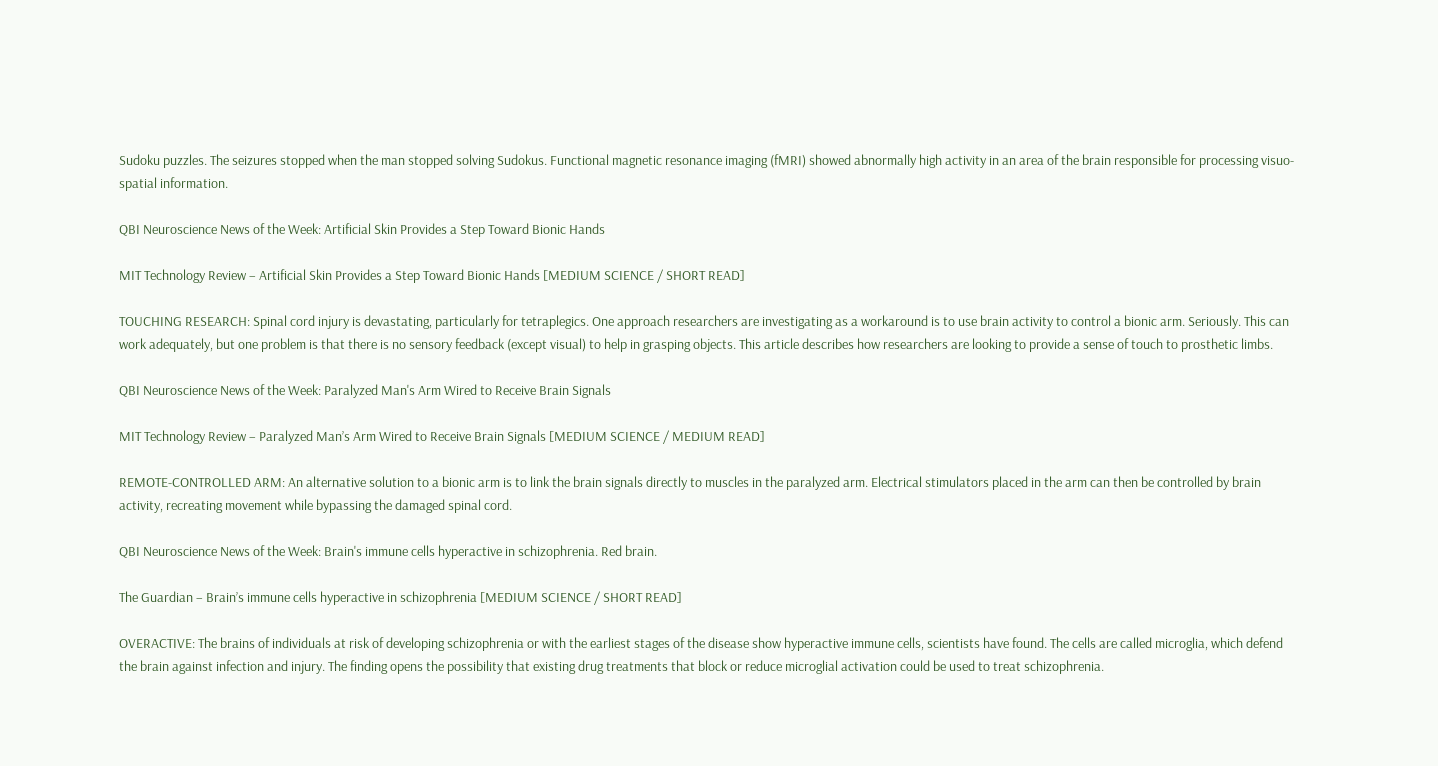Sudoku puzzles. The seizures stopped when the man stopped solving Sudokus. Functional magnetic resonance imaging (fMRI) showed abnormally high activity in an area of the brain responsible for processing visuo-spatial information.

QBI Neuroscience News of the Week: Artificial Skin Provides a Step Toward Bionic Hands

MIT Technology Review – Artificial Skin Provides a Step Toward Bionic Hands [MEDIUM SCIENCE / SHORT READ]

TOUCHING RESEARCH: Spinal cord injury is devastating, particularly for tetraplegics. One approach researchers are investigating as a workaround is to use brain activity to control a bionic arm. Seriously. This can work adequately, but one problem is that there is no sensory feedback (except visual) to help in grasping objects. This article describes how researchers are looking to provide a sense of touch to prosthetic limbs.

QBI Neuroscience News of the Week: Paralyzed Man's Arm Wired to Receive Brain Signals

MIT Technology Review – Paralyzed Man’s Arm Wired to Receive Brain Signals [MEDIUM SCIENCE / MEDIUM READ]

REMOTE-CONTROLLED ARM: An alternative solution to a bionic arm is to link the brain signals directly to muscles in the paralyzed arm. Electrical stimulators placed in the arm can then be controlled by brain activity, recreating movement while bypassing the damaged spinal cord.

QBI Neuroscience News of the Week: Brain's immune cells hyperactive in schizophrenia. Red brain.

The Guardian – Brain’s immune cells hyperactive in schizophrenia [MEDIUM SCIENCE / SHORT READ]

OVERACTIVE: The brains of individuals at risk of developing schizophrenia or with the earliest stages of the disease show hyperactive immune cells, scientists have found. The cells are called microglia, which defend the brain against infection and injury. The finding opens the possibility that existing drug treatments that block or reduce microglial activation could be used to treat schizophrenia.